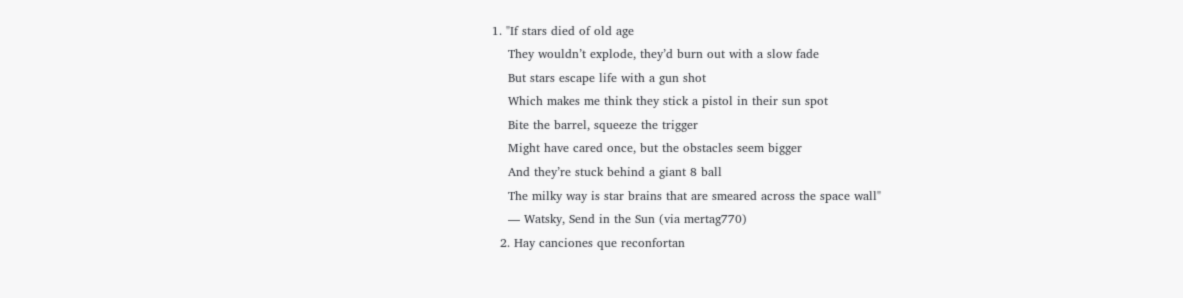1. "If stars died of old age
    They wouldn’t explode, they’d burn out with a slow fade
    But stars escape life with a gun shot
    Which makes me think they stick a pistol in their sun spot
    Bite the barrel, squeeze the trigger
    Might have cared once, but the obstacles seem bigger
    And they’re stuck behind a giant 8 ball
    The milky way is star brains that are smeared across the space wall"
    — Watsky, Send in the Sun (via mertag770)
  2. Hay canciones que reconfortan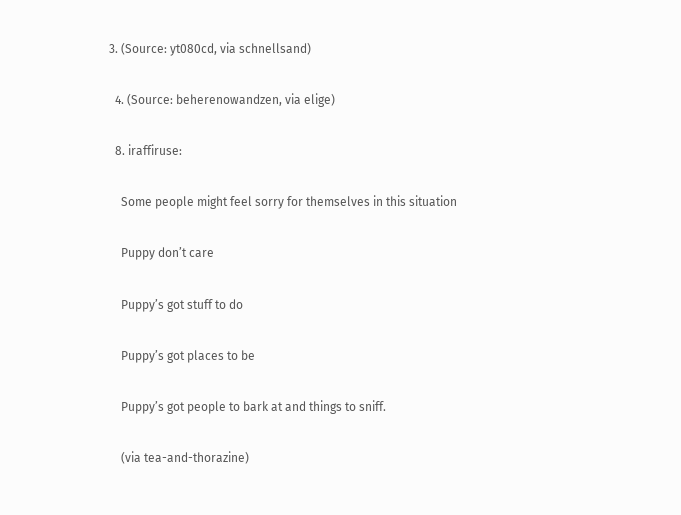3. (Source: yt080cd, via schnellsand)

  4. (Source: beherenowandzen, via elige)

  8. iraffiruse:

    Some people might feel sorry for themselves in this situation

    Puppy don’t care

    Puppy’s got stuff to do

    Puppy’s got places to be

    Puppy’s got people to bark at and things to sniff.

    (via tea-and-thorazine)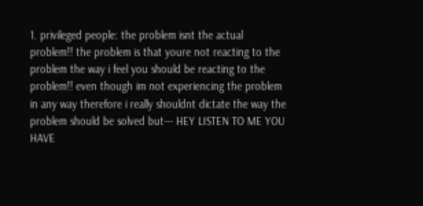1. privileged people: the problem isnt the actual problem!! the problem is that youre not reacting to the problem the way i feel you should be reacting to the problem!! even though im not experiencing the problem in any way therefore i really shouldnt dictate the way the problem should be solved but--- HEY LISTEN TO ME YOU HAVE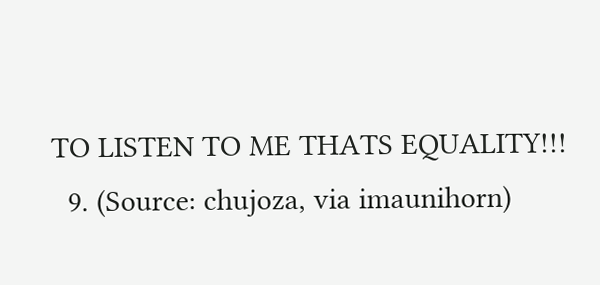TO LISTEN TO ME THATS EQUALITY!!!
  9. (Source: chujoza, via imaunihorn)